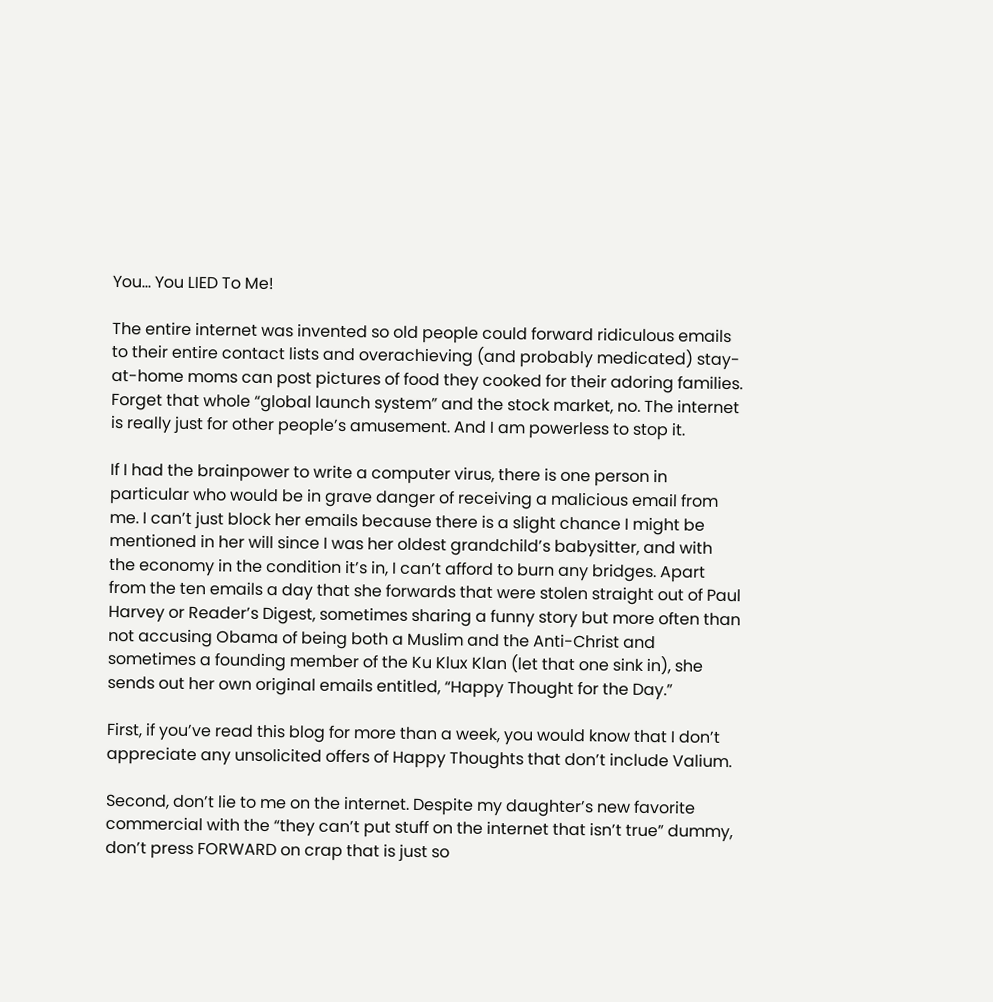You… You LIED To Me!

The entire internet was invented so old people could forward ridiculous emails to their entire contact lists and overachieving (and probably medicated) stay-at-home moms can post pictures of food they cooked for their adoring families. Forget that whole “global launch system” and the stock market, no. The internet is really just for other people’s amusement. And I am powerless to stop it.

If I had the brainpower to write a computer virus, there is one person in particular who would be in grave danger of receiving a malicious email from me. I can’t just block her emails because there is a slight chance I might be mentioned in her will since I was her oldest grandchild’s babysitter, and with the economy in the condition it’s in, I can’t afford to burn any bridges. Apart from the ten emails a day that she forwards that were stolen straight out of Paul Harvey or Reader’s Digest, sometimes sharing a funny story but more often than not accusing Obama of being both a Muslim and the Anti-Christ and sometimes a founding member of the Ku Klux Klan (let that one sink in), she sends out her own original emails entitled, “Happy Thought for the Day.”

First, if you’ve read this blog for more than a week, you would know that I don’t appreciate any unsolicited offers of Happy Thoughts that don’t include Valium.

Second, don’t lie to me on the internet. Despite my daughter’s new favorite commercial with the “they can’t put stuff on the internet that isn’t true” dummy, don’t press FORWARD on crap that is just so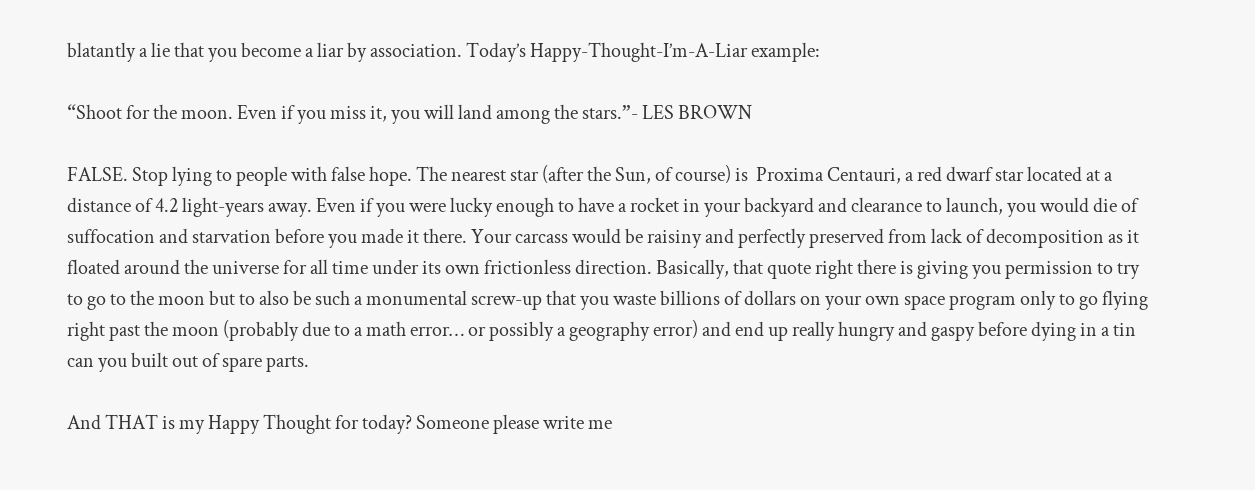blatantly a lie that you become a liar by association. Today’s Happy-Thought-I’m-A-Liar example:

“Shoot for the moon. Even if you miss it, you will land among the stars.”- LES BROWN

FALSE. Stop lying to people with false hope. The nearest star (after the Sun, of course) is  Proxima Centauri, a red dwarf star located at a distance of 4.2 light-years away. Even if you were lucky enough to have a rocket in your backyard and clearance to launch, you would die of suffocation and starvation before you made it there. Your carcass would be raisiny and perfectly preserved from lack of decomposition as it floated around the universe for all time under its own frictionless direction. Basically, that quote right there is giving you permission to try to go to the moon but to also be such a monumental screw-up that you waste billions of dollars on your own space program only to go flying right past the moon (probably due to a math error… or possibly a geography error) and end up really hungry and gaspy before dying in a tin can you built out of spare parts.

And THAT is my Happy Thought for today? Someone please write me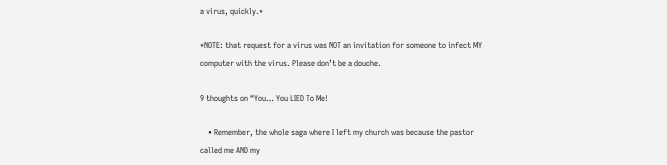a virus, quickly.*

*NOTE: that request for a virus was NOT an invitation for someone to infect MY computer with the virus. Please don’t be a douche.

9 thoughts on “You… You LIED To Me!

    • Remember, the whole saga where I left my church was because the pastor called me AND my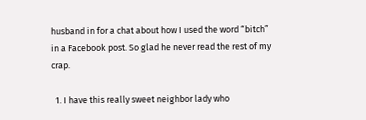husband in for a chat about how I used the word “bitch” in a Facebook post. So glad he never read the rest of my crap.

  1. I have this really sweet neighbor lady who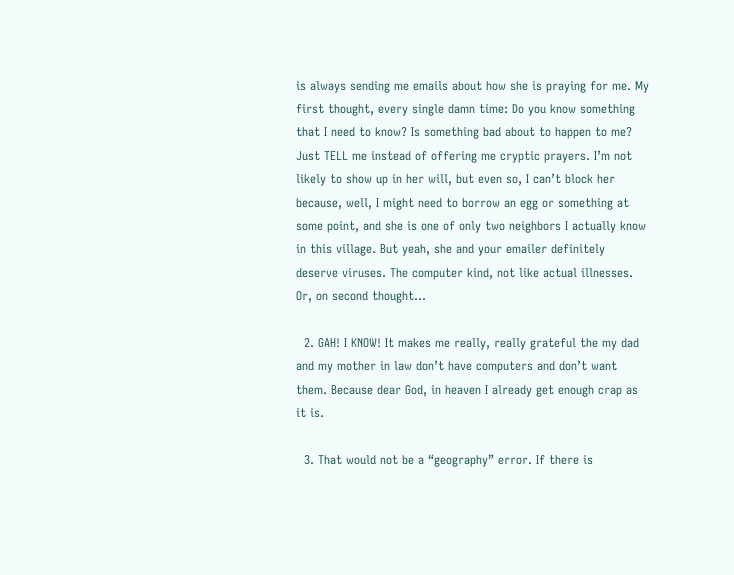is always sending me emails about how she is praying for me. My first thought, every single damn time: Do you know something that I need to know? Is something bad about to happen to me? Just TELL me instead of offering me cryptic prayers. I’m not likely to show up in her will, but even so, I can’t block her because, well, I might need to borrow an egg or something at some point, and she is one of only two neighbors I actually know in this village. But yeah, she and your emailer definitely deserve viruses. The computer kind, not like actual illnesses. Or, on second thought…

  2. GAH! I KNOW! It makes me really, really grateful the my dad and my mother in law don’t have computers and don’t want them. Because dear God, in heaven I already get enough crap as it is.

  3. That would not be a “geography” error. If there is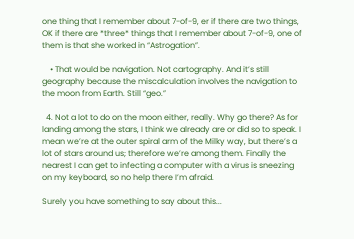one thing that I remember about 7-of-9, er if there are two things, OK if there are *three* things that I remember about 7-of-9, one of them is that she worked in “Astrogation”.

    • That would be navigation. Not cartography. And it’s still geography because the miscalculation involves the navigation to the moon from Earth. Still “geo.”

  4. Not a lot to do on the moon either, really. Why go there? As for landing among the stars, I think we already are or did so to speak. I mean we’re at the outer spiral arm of the Milky way, but there’s a lot of stars around us; therefore we’re among them. Finally the nearest I can get to infecting a computer with a virus is sneezing on my keyboard, so no help there I’m afraid.

Surely you have something to say about this...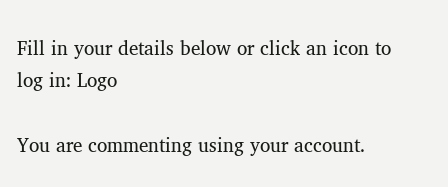Fill in your details below or click an icon to log in: Logo

You are commenting using your account.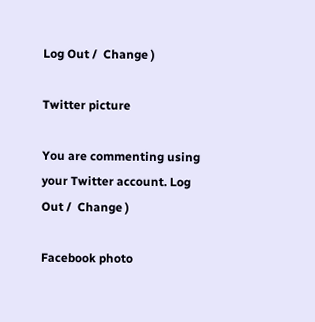Log Out /  Change )

Twitter picture

You are commenting using your Twitter account. Log Out /  Change )

Facebook photo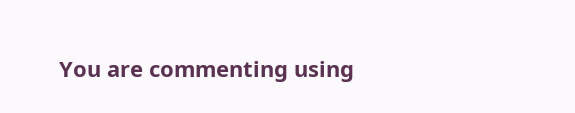You are commenting using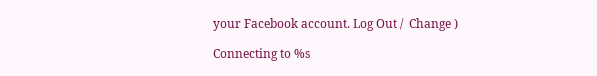your Facebook account. Log Out /  Change )

Connecting to %s